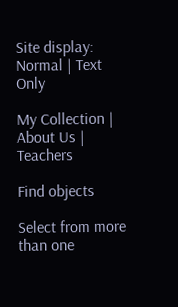Site display: Normal | Text Only

My Collection | About Us | Teachers

Find objects

Select from more than one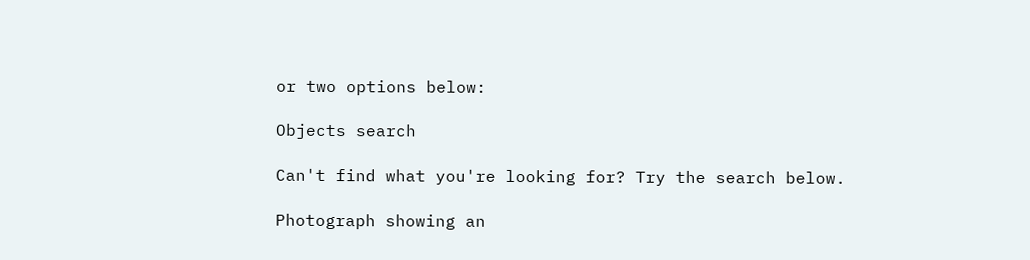or two options below:

Objects search

Can't find what you're looking for? Try the search below.

Photograph showing an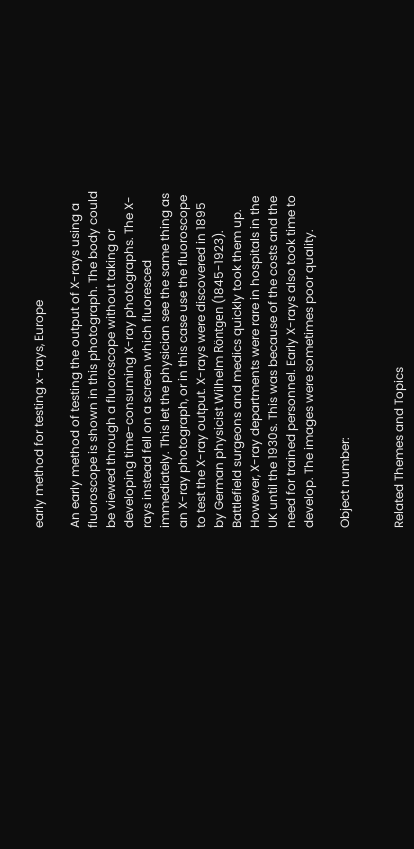early method for testing x-rays, Europe

An early method of testing the output of X-rays using a fluoroscope is shown in this photograph. The body could be viewed through a fluoroscope without taking or developing time-consuming X-ray photographs. The X-rays instead fell on a screen which fluoresced immediately. This let the physician see the same thing as an X-ray photograph, or in this case use the fluoroscope to test the X-ray output. X-rays were discovered in 1895 by German physicist Wilhelm Röntgen (1845-1923). Battlefield surgeons and medics quickly took them up. However, X-ray departments were rare in hospitals in the UK until the 1930s. This was because of the costs and the need for trained personnel. Early X-rays also took time to develop. The images were sometimes poor quality.

Object number:


Related Themes and Topics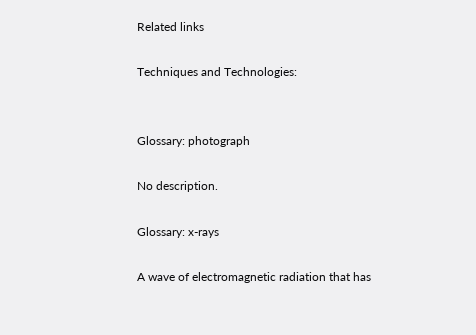Related links

Techniques and Technologies:


Glossary: photograph

No description.

Glossary: x-rays

A wave of electromagnetic radiation that has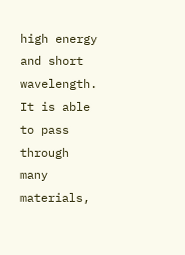high energy and short wavelength. It is able to pass through many materials,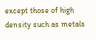except those of high density such as metals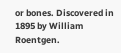or bones. Discovered in 1895 by William Roentgen.